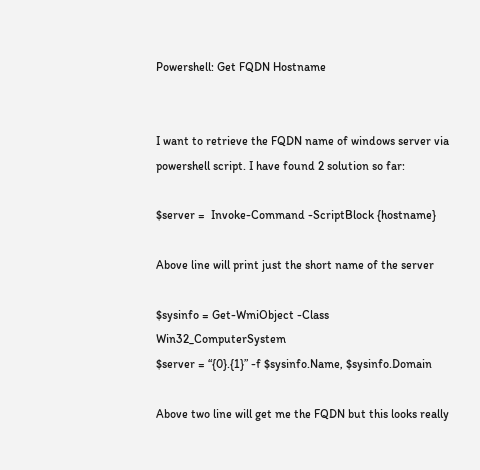Powershell: Get FQDN Hostname


I want to retrieve the FQDN name of windows server via powershell script. I have found 2 solution so far:

$server =  Invoke-Command -ScriptBlock {hostname}

Above line will print just the short name of the server

$sysinfo = Get-WmiObject -Class Win32_ComputerSystem
$server = “{0}.{1}” -f $sysinfo.Name, $sysinfo.Domain

Above two line will get me the FQDN but this looks really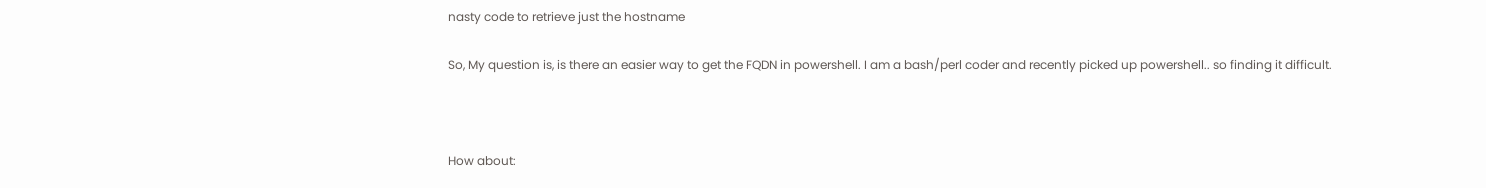nasty code to retrieve just the hostname

So, My question is, is there an easier way to get the FQDN in powershell. I am a bash/perl coder and recently picked up powershell.. so finding it difficult.



How about: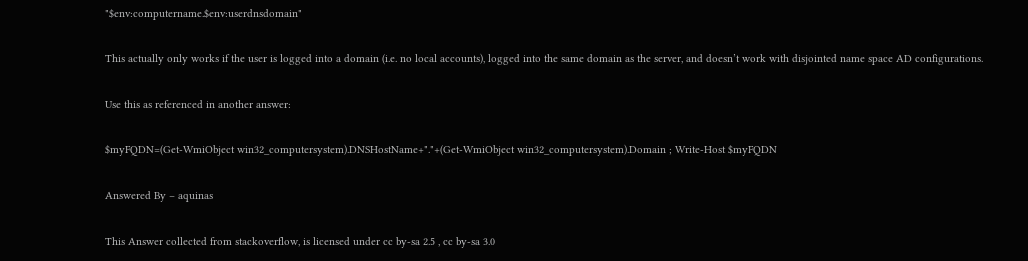"$env:computername.$env:userdnsdomain"

This actually only works if the user is logged into a domain (i.e. no local accounts), logged into the same domain as the server, and doesn’t work with disjointed name space AD configurations.

Use this as referenced in another answer:

$myFQDN=(Get-WmiObject win32_computersystem).DNSHostName+"."+(Get-WmiObject win32_computersystem).Domain ; Write-Host $myFQDN

Answered By – aquinas

This Answer collected from stackoverflow, is licensed under cc by-sa 2.5 , cc by-sa 3.0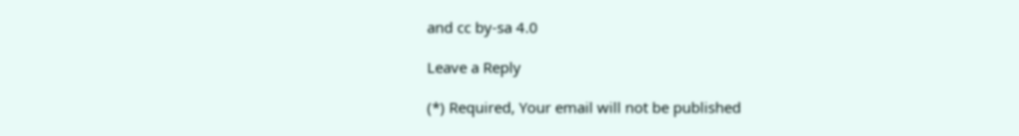and cc by-sa 4.0

Leave a Reply

(*) Required, Your email will not be published